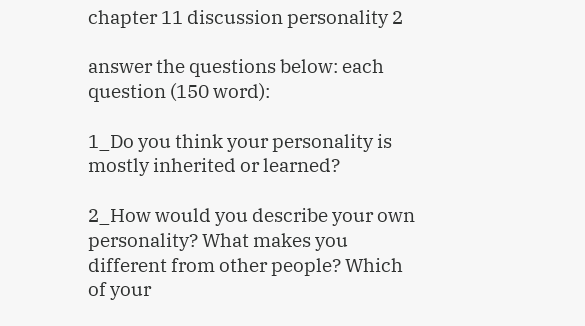chapter 11 discussion personality 2

answer the questions below: each question (150 word):

1_Do you think your personality is mostly inherited or learned?

2_How would you describe your own personality? What makes you different from other people? Which of your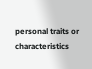personal traits or characteristics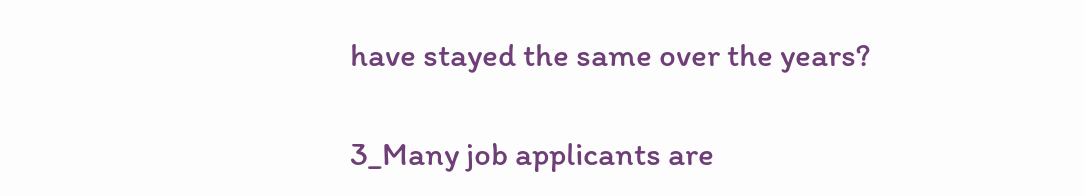have stayed the same over the years?

3_Many job applicants are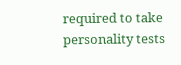required to take personality tests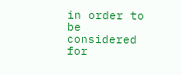in order to be considered for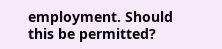employment. Should this be permitted?